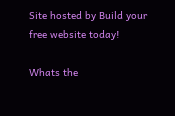Site hosted by Build your free website today!

Whats the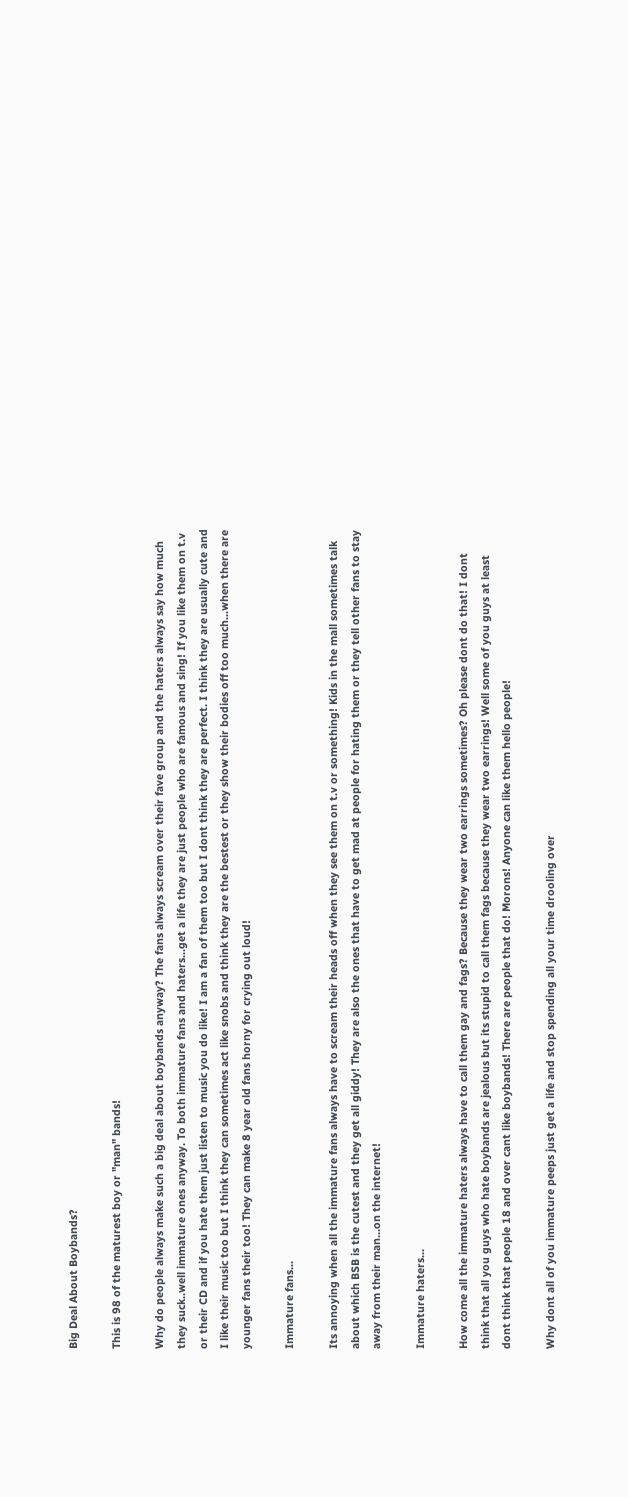Big Deal About Boybands?

This is 98 of the maturest boy or "man" bands!

Why do people always make such a big deal about boybands anyway? The fans always scream over their fave group and the haters always say how much they suck..well immature ones anyway. To both immature fans and haters...get a life they are just people who are famous and sing! If you like them on t.v or their CD and if you hate them just listen to music you do like! I am a fan of them too but I dont think they are perfect. I think they are usually cute and I like their music too but I think they can sometimes act like snobs and think they are the bestest or they show their bodies off too much...when there are younger fans their too! They can make 8 year old fans horny for crying out loud!

Immature fans...

Its annoying when all the immature fans always have to scream their heads off when they see them on t.v or something! Kids in the mall sometimes talk about which BSB is the cutest and they get all giddy! They are also the ones that have to get mad at people for hating them or they tell other fans to stay away from their man...on the internet!

Immature haters...

How come all the immature haters always have to call them gay and fags? Because they wear two earrings sometimes? Oh please dont do that! I dont think that all you guys who hate boybands are jealous but its stupid to call them fags because they wear two earrings! Well some of you guys at least dont think that people 18 and over cant like boybands! There are people that do! Morons! Anyone can like them hello people!

Why dont all of you immature peeps just get a life and stop spending all your time drooling over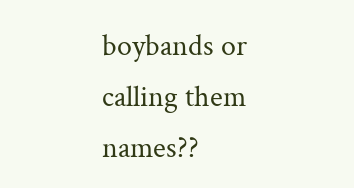boybands or calling them names??